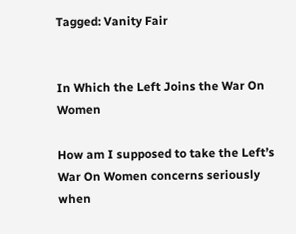Tagged: Vanity Fair


In Which the Left Joins the War On Women

How am I supposed to take the Left’s War On Women concerns seriously when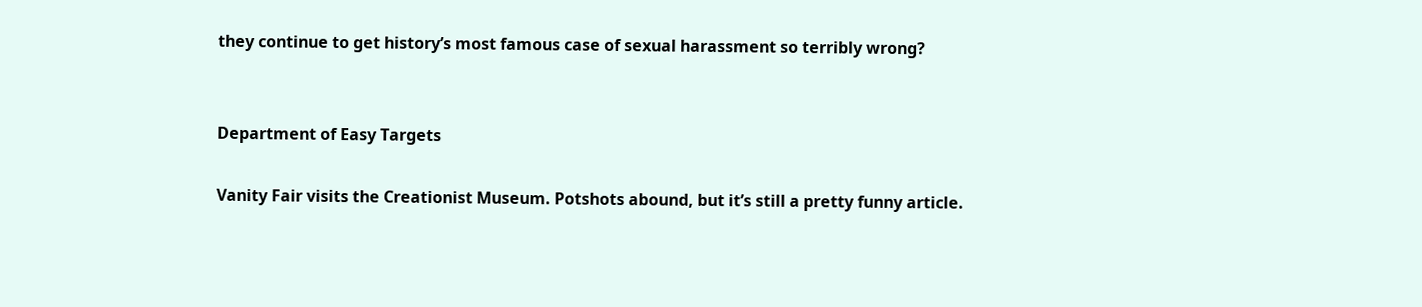they continue to get history’s most famous case of sexual harassment so terribly wrong?


Department of Easy Targets

Vanity Fair visits the Creationist Museum. Potshots abound, but it’s still a pretty funny article.